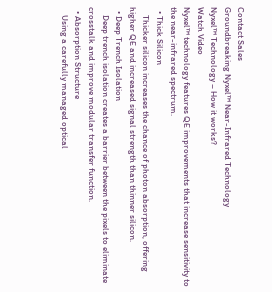Contact Sales
Groundbreaking Nyxel™ Near-Infrared Technology
Nyxel™ Technology – How it works?
Watch Video
Nyxel™ technology features QE improvements that increase sensitivity to the near-infrared spectrum.
  • Thick Silicon
    Thicker silicon increases the chance of photon absorption, offering higher QE and increased signal strength than thinner silicon.
  • Deep Trench Isolation
    Deep trench isolation creates a barrier between the pixels to eliminate crosstalk and improve modular transfer function.
  • Absorption Structure
    Using a carefully managed optical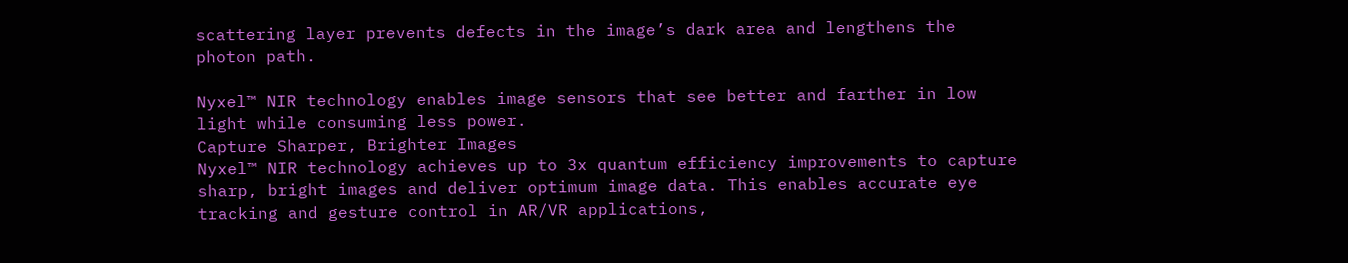scattering layer prevents defects in the image’s dark area and lengthens the photon path.

Nyxel™ NIR technology enables image sensors that see better and farther in low light while consuming less power.
Capture Sharper, Brighter Images
Nyxel™ NIR technology achieves up to 3x quantum efficiency improvements to capture sharp, bright images and deliver optimum image data. This enables accurate eye tracking and gesture control in AR/VR applications,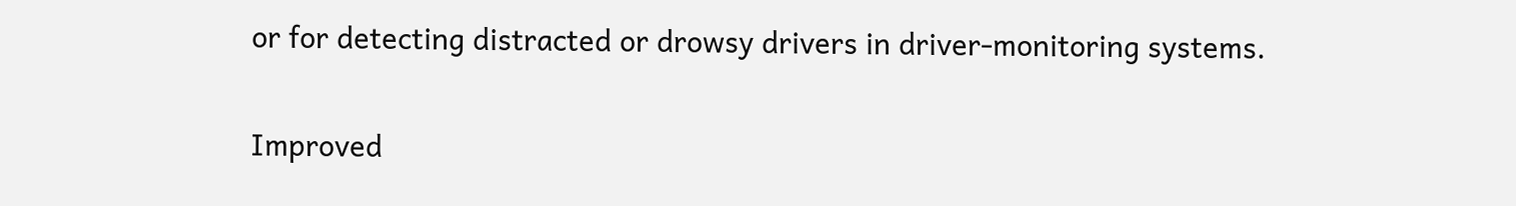or for detecting distracted or drowsy drivers in driver-monitoring systems.

Improved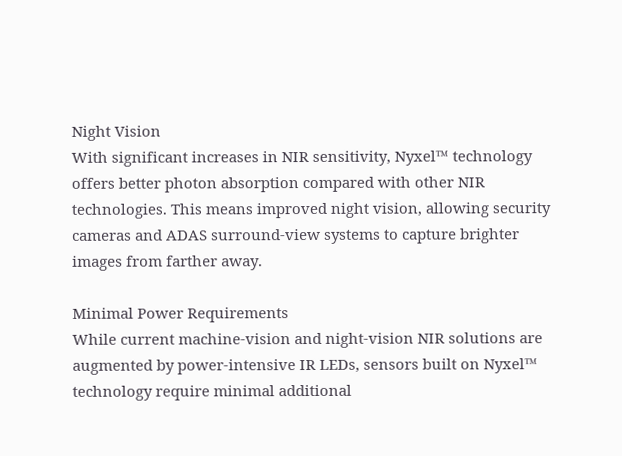Night Vision
With significant increases in NIR sensitivity, Nyxel™ technology offers better photon absorption compared with other NIR technologies. This means improved night vision, allowing security cameras and ADAS surround-view systems to capture brighter images from farther away.

Minimal Power Requirements
While current machine-vision and night-vision NIR solutions are augmented by power-intensive IR LEDs, sensors built on Nyxel™ technology require minimal additional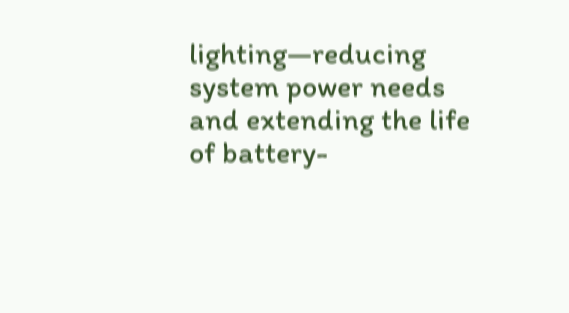lighting—reducing system power needs and extending the life of battery-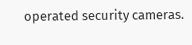operated security cameras.